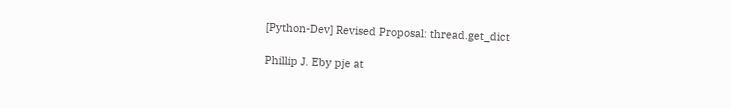[Python-Dev] Revised Proposal: thread.get_dict

Phillip J. Eby pje at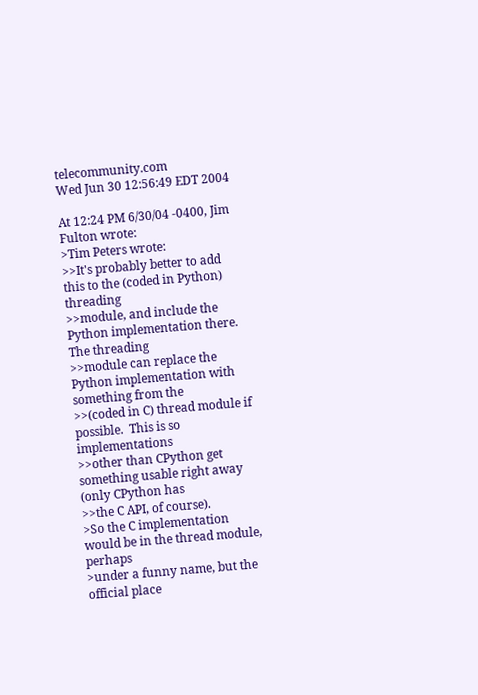telecommunity.com
Wed Jun 30 12:56:49 EDT 2004

At 12:24 PM 6/30/04 -0400, Jim Fulton wrote:
>Tim Peters wrote:
>>It's probably better to add this to the (coded in Python) threading
>>module, and include the Python implementation there.  The threading
>>module can replace the Python implementation with something from the
>>(coded in C) thread module if possible.  This is so implementations
>>other than CPython get something usable right away (only CPython has
>>the C API, of course).
>So the C implementation would be in the thread module, perhaps
>under a funny name, but the official place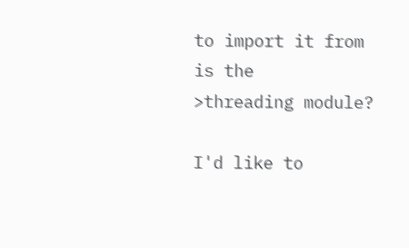to import it from is the
>threading module?

I'd like to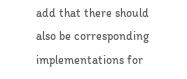add that there should also be corresponding implementations for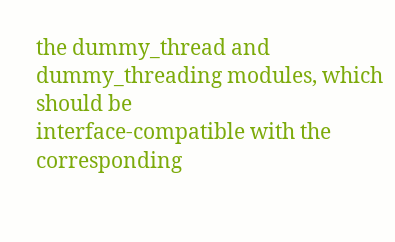the dummy_thread and dummy_threading modules, which should be
interface-compatible with the corresponding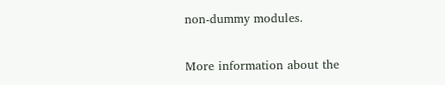non-dummy modules.

More information about the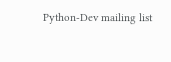Python-Dev mailing list